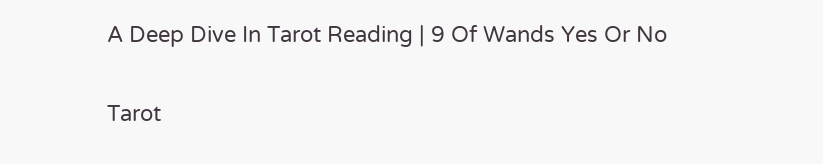A Deep Dive In Tarot Reading | 9 Of Wands Yes Or No


Tarot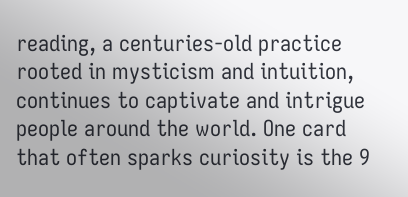reading, a centuries-old practice rooted in mysticism and intuition, continues to captivate and intrigue people around the world. One card that often sparks curiosity is the 9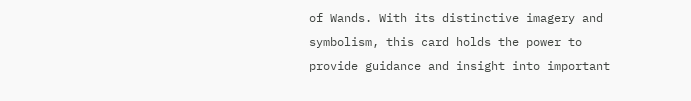of Wands. With its distinctive imagery and symbolism, this card holds the power to provide guidance and insight into important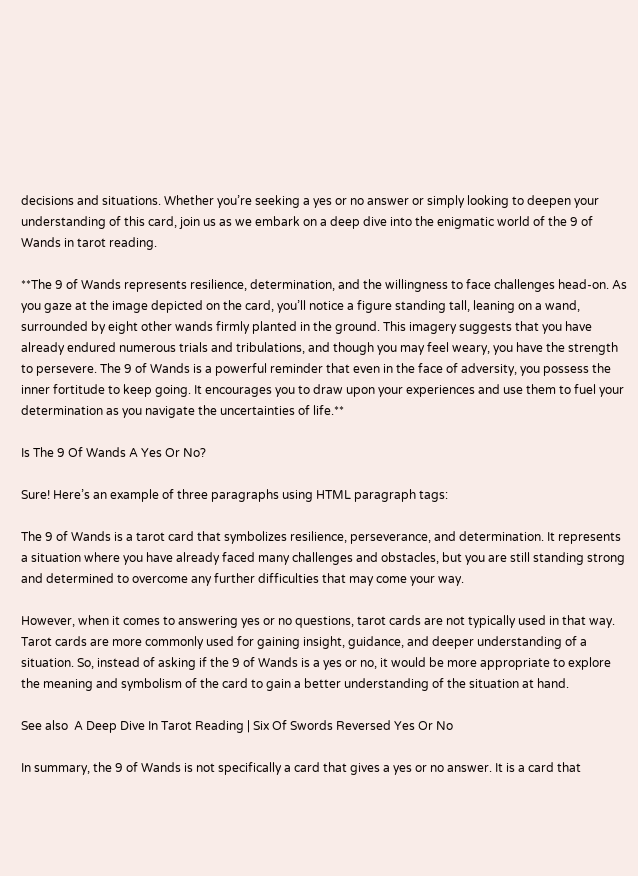decisions and situations. Whether you’re seeking a yes or no answer or simply looking to deepen your understanding of this card, join us as we embark on a deep dive into the enigmatic world of the 9 of Wands in tarot reading.

**The 9 of Wands represents resilience, determination, and the willingness to face challenges head-on. As you gaze at the image depicted on the card, you’ll notice a figure standing tall, leaning on a wand, surrounded by eight other wands firmly planted in the ground. This imagery suggests that you have already endured numerous trials and tribulations, and though you may feel weary, you have the strength to persevere. The 9 of Wands is a powerful reminder that even in the face of adversity, you possess the inner fortitude to keep going. It encourages you to draw upon your experiences and use them to fuel your determination as you navigate the uncertainties of life.**

Is The 9 Of Wands A Yes Or No?

Sure! Here’s an example of three paragraphs using HTML paragraph tags:

The 9 of Wands is a tarot card that symbolizes resilience, perseverance, and determination. It represents a situation where you have already faced many challenges and obstacles, but you are still standing strong and determined to overcome any further difficulties that may come your way.

However, when it comes to answering yes or no questions, tarot cards are not typically used in that way. Tarot cards are more commonly used for gaining insight, guidance, and deeper understanding of a situation. So, instead of asking if the 9 of Wands is a yes or no, it would be more appropriate to explore the meaning and symbolism of the card to gain a better understanding of the situation at hand.

See also  A Deep Dive In Tarot Reading | Six Of Swords Reversed Yes Or No

In summary, the 9 of Wands is not specifically a card that gives a yes or no answer. It is a card that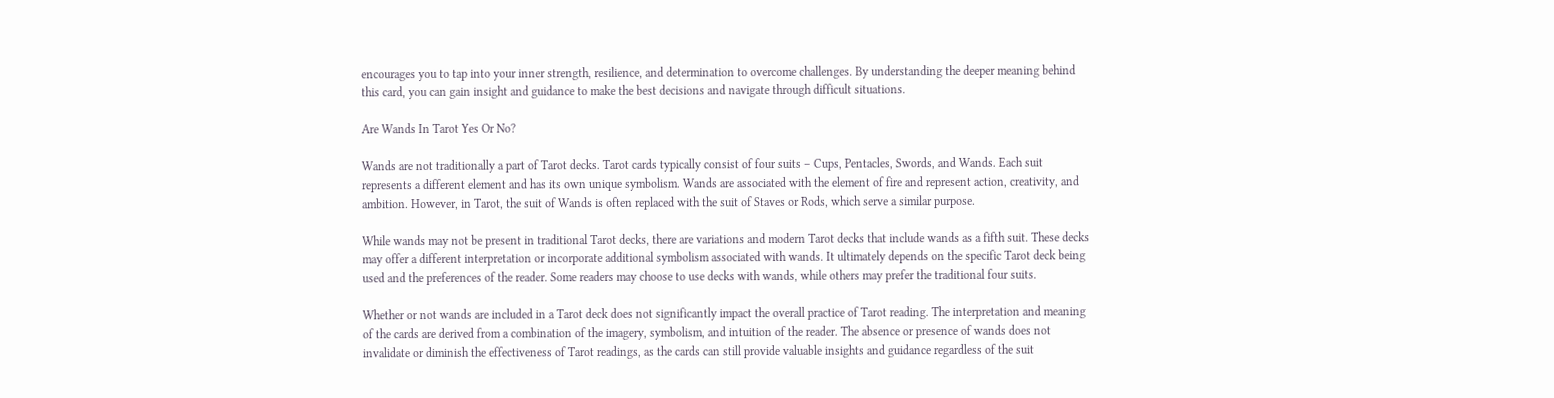encourages you to tap into your inner strength, resilience, and determination to overcome challenges. By understanding the deeper meaning behind this card, you can gain insight and guidance to make the best decisions and navigate through difficult situations.

Are Wands In Tarot Yes Or No?

Wands are not traditionally a part of Tarot decks. Tarot cards typically consist of four suits – Cups, Pentacles, Swords, and Wands. Each suit represents a different element and has its own unique symbolism. Wands are associated with the element of fire and represent action, creativity, and ambition. However, in Tarot, the suit of Wands is often replaced with the suit of Staves or Rods, which serve a similar purpose.

While wands may not be present in traditional Tarot decks, there are variations and modern Tarot decks that include wands as a fifth suit. These decks may offer a different interpretation or incorporate additional symbolism associated with wands. It ultimately depends on the specific Tarot deck being used and the preferences of the reader. Some readers may choose to use decks with wands, while others may prefer the traditional four suits.

Whether or not wands are included in a Tarot deck does not significantly impact the overall practice of Tarot reading. The interpretation and meaning of the cards are derived from a combination of the imagery, symbolism, and intuition of the reader. The absence or presence of wands does not invalidate or diminish the effectiveness of Tarot readings, as the cards can still provide valuable insights and guidance regardless of the suit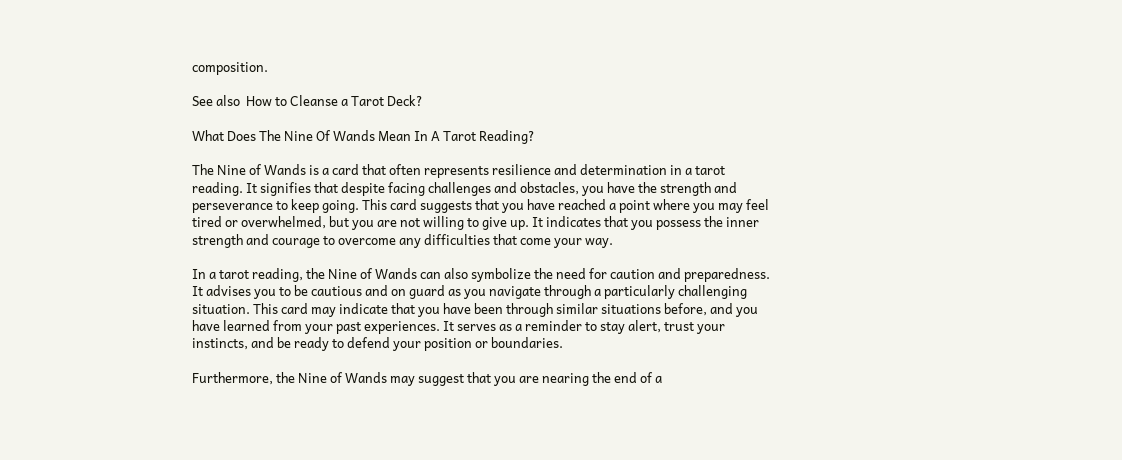composition.

See also  How to Cleanse a Tarot Deck?

What Does The Nine Of Wands Mean In A Tarot Reading?

The Nine of Wands is a card that often represents resilience and determination in a tarot reading. It signifies that despite facing challenges and obstacles, you have the strength and perseverance to keep going. This card suggests that you have reached a point where you may feel tired or overwhelmed, but you are not willing to give up. It indicates that you possess the inner strength and courage to overcome any difficulties that come your way.

In a tarot reading, the Nine of Wands can also symbolize the need for caution and preparedness. It advises you to be cautious and on guard as you navigate through a particularly challenging situation. This card may indicate that you have been through similar situations before, and you have learned from your past experiences. It serves as a reminder to stay alert, trust your instincts, and be ready to defend your position or boundaries.

Furthermore, the Nine of Wands may suggest that you are nearing the end of a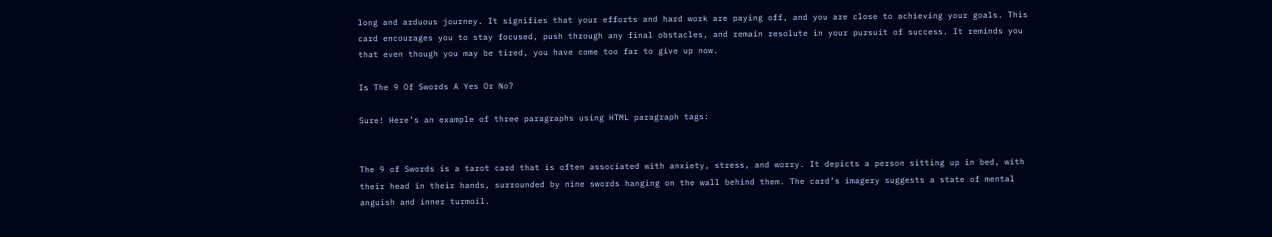long and arduous journey. It signifies that your efforts and hard work are paying off, and you are close to achieving your goals. This card encourages you to stay focused, push through any final obstacles, and remain resolute in your pursuit of success. It reminds you that even though you may be tired, you have come too far to give up now.

Is The 9 Of Swords A Yes Or No?

Sure! Here’s an example of three paragraphs using HTML paragraph tags:


The 9 of Swords is a tarot card that is often associated with anxiety, stress, and worry. It depicts a person sitting up in bed, with their head in their hands, surrounded by nine swords hanging on the wall behind them. The card’s imagery suggests a state of mental anguish and inner turmoil.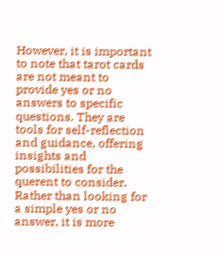However, it is important to note that tarot cards are not meant to provide yes or no answers to specific questions. They are tools for self-reflection and guidance, offering insights and possibilities for the querent to consider. Rather than looking for a simple yes or no answer, it is more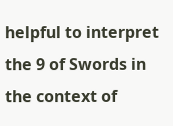helpful to interpret the 9 of Swords in the context of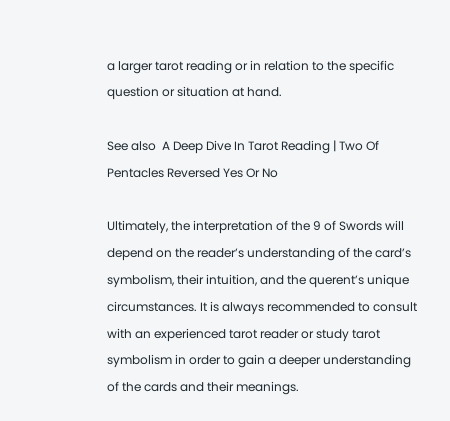a larger tarot reading or in relation to the specific question or situation at hand.

See also  A Deep Dive In Tarot Reading | Two Of Pentacles Reversed Yes Or No

Ultimately, the interpretation of the 9 of Swords will depend on the reader’s understanding of the card’s symbolism, their intuition, and the querent’s unique circumstances. It is always recommended to consult with an experienced tarot reader or study tarot symbolism in order to gain a deeper understanding of the cards and their meanings.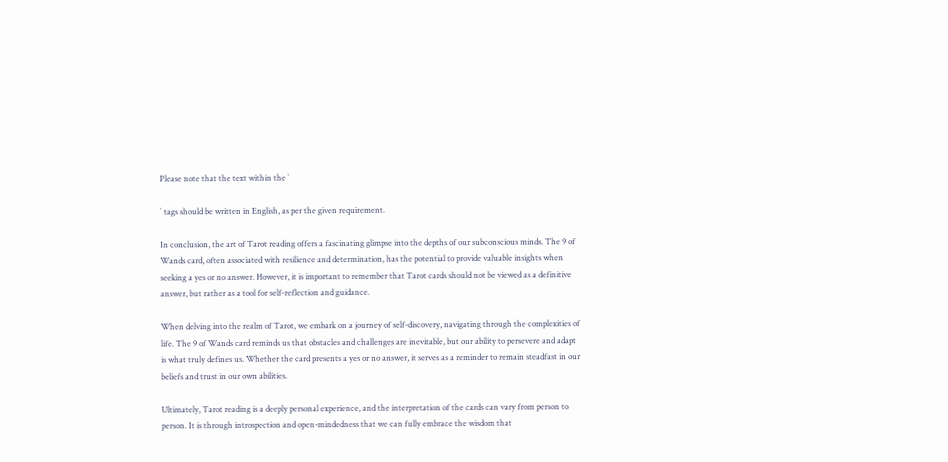Please note that the text within the `

` tags should be written in English, as per the given requirement.

In conclusion, the art of Tarot reading offers a fascinating glimpse into the depths of our subconscious minds. The 9 of Wands card, often associated with resilience and determination, has the potential to provide valuable insights when seeking a yes or no answer. However, it is important to remember that Tarot cards should not be viewed as a definitive answer, but rather as a tool for self-reflection and guidance.

When delving into the realm of Tarot, we embark on a journey of self-discovery, navigating through the complexities of life. The 9 of Wands card reminds us that obstacles and challenges are inevitable, but our ability to persevere and adapt is what truly defines us. Whether the card presents a yes or no answer, it serves as a reminder to remain steadfast in our beliefs and trust in our own abilities.

Ultimately, Tarot reading is a deeply personal experience, and the interpretation of the cards can vary from person to person. It is through introspection and open-mindedness that we can fully embrace the wisdom that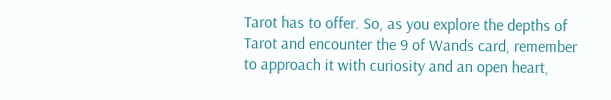Tarot has to offer. So, as you explore the depths of Tarot and encounter the 9 of Wands card, remember to approach it with curiosity and an open heart,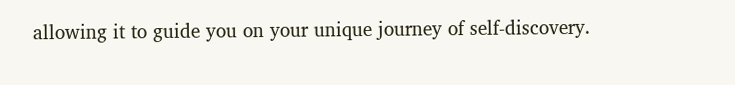allowing it to guide you on your unique journey of self-discovery.